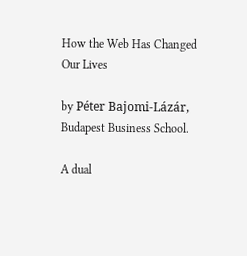How the Web Has Changed Our Lives

by Péter Bajomi-Lázár, Budapest Business School.

A dual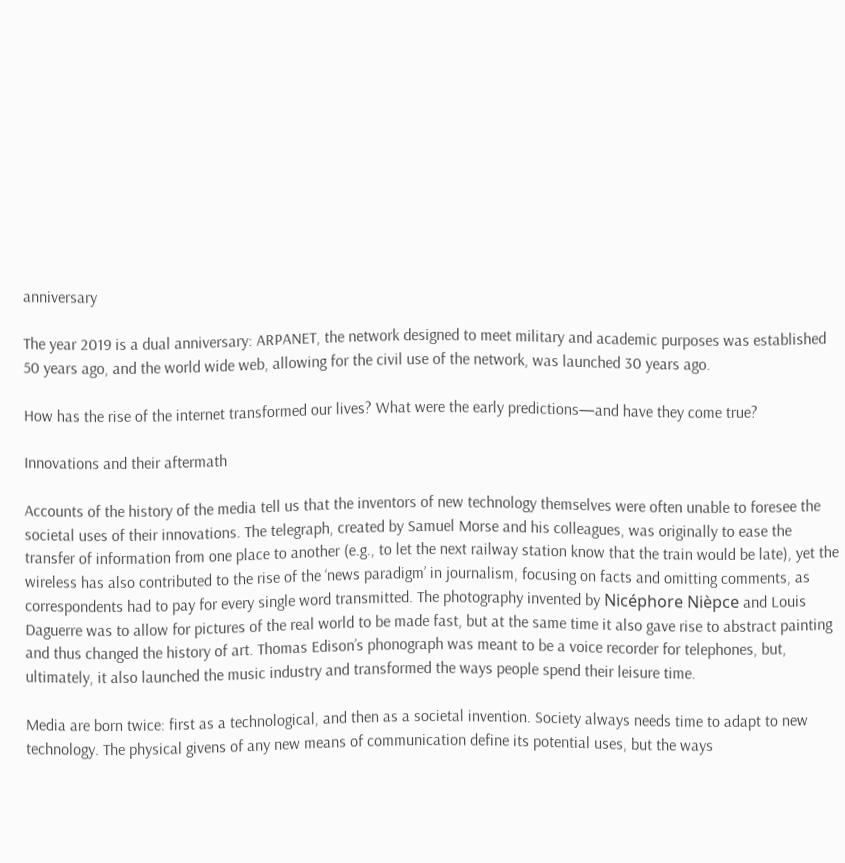anniversary

The year 2019 is a dual anniversary: ARPANET, the network designed to meet military and academic purposes was established 50 years ago, and the world wide web, allowing for the civil use of the network, was launched 30 years ago.

How has the rise of the internet transformed our lives? What were the early predictions—and have they come true?

Innovations and their aftermath

Accounts of the history of the media tell us that the inventors of new technology themselves were often unable to foresee the societal uses of their innovations. The telegraph, created by Samuel Morse and his colleagues, was originally to ease the transfer of information from one place to another (e.g., to let the next railway station know that the train would be late), yet the wireless has also contributed to the rise of the ‘news paradigm’ in journalism, focusing on facts and omitting comments, as correspondents had to pay for every single word transmitted. The photography invented by Nicéphore Nièpce and Louis Daguerre was to allow for pictures of the real world to be made fast, but at the same time it also gave rise to abstract painting and thus changed the history of art. Thomas Edison’s phonograph was meant to be a voice recorder for telephones, but, ultimately, it also launched the music industry and transformed the ways people spend their leisure time.

Media are born twice: first as a technological, and then as a societal invention. Society always needs time to adapt to new technology. The physical givens of any new means of communication define its potential uses, but the ways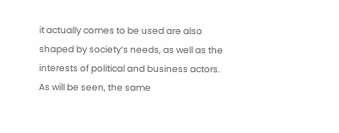it actually comes to be used are also shaped by society’s needs, as well as the interests of political and business actors. As will be seen, the same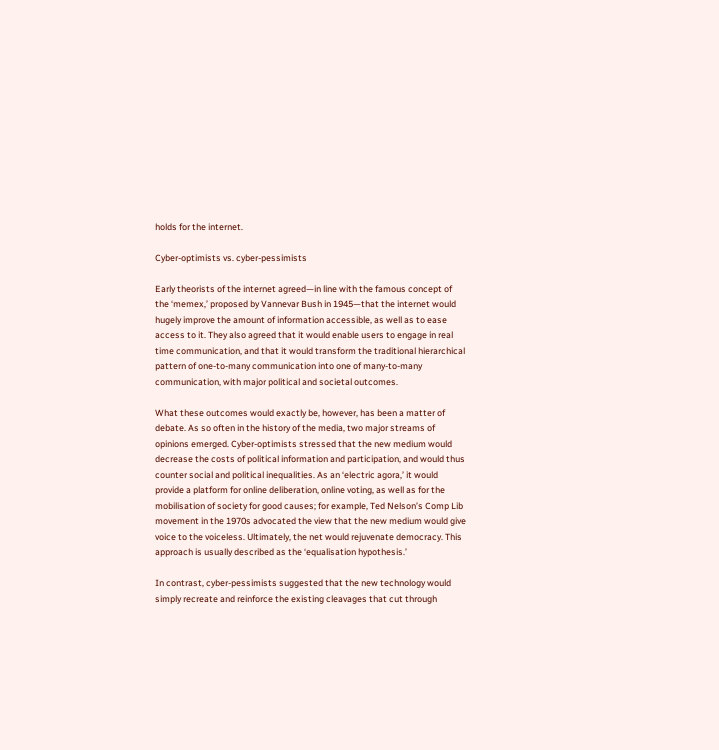holds for the internet.

Cyber-optimists vs. cyber-pessimists

Early theorists of the internet agreed—in line with the famous concept of the ‘memex,’ proposed by Vannevar Bush in 1945—that the internet would hugely improve the amount of information accessible, as well as to ease access to it. They also agreed that it would enable users to engage in real time communication, and that it would transform the traditional hierarchical pattern of one-to-many communication into one of many-to-many communication, with major political and societal outcomes.

What these outcomes would exactly be, however, has been a matter of debate. As so often in the history of the media, two major streams of opinions emerged. Cyber-optimists stressed that the new medium would decrease the costs of political information and participation, and would thus counter social and political inequalities. As an ‘electric agora,’ it would provide a platform for online deliberation, online voting, as well as for the mobilisation of society for good causes; for example, Ted Nelson’s Comp Lib movement in the 1970s advocated the view that the new medium would give voice to the voiceless. Ultimately, the net would rejuvenate democracy. This approach is usually described as the ‘equalisation hypothesis.’

In contrast, cyber-pessimists suggested that the new technology would simply recreate and reinforce the existing cleavages that cut through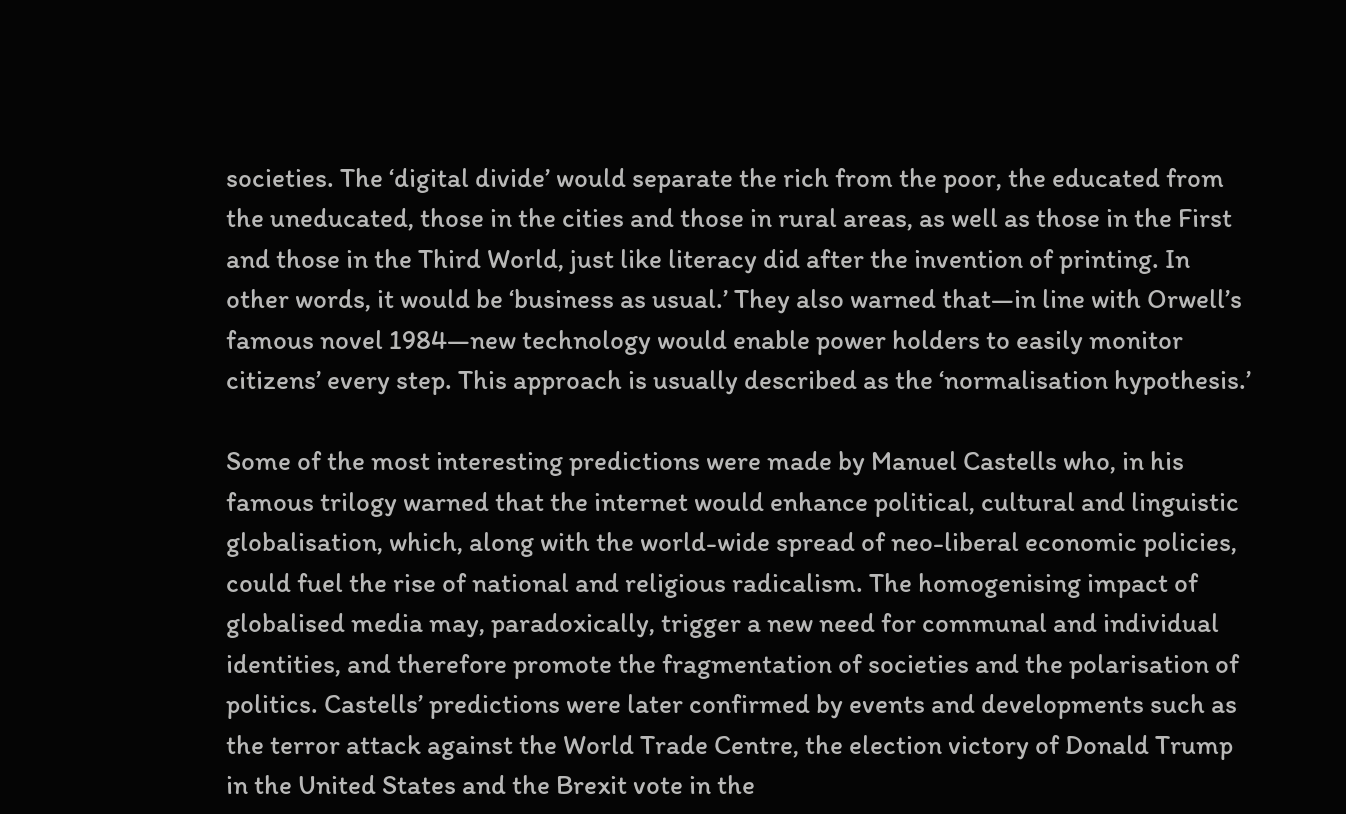societies. The ‘digital divide’ would separate the rich from the poor, the educated from the uneducated, those in the cities and those in rural areas, as well as those in the First and those in the Third World, just like literacy did after the invention of printing. In other words, it would be ‘business as usual.’ They also warned that—in line with Orwell’s famous novel 1984—new technology would enable power holders to easily monitor citizens’ every step. This approach is usually described as the ‘normalisation hypothesis.’

Some of the most interesting predictions were made by Manuel Castells who, in his famous trilogy warned that the internet would enhance political, cultural and linguistic globalisation, which, along with the world-wide spread of neo-liberal economic policies, could fuel the rise of national and religious radicalism. The homogenising impact of globalised media may, paradoxically, trigger a new need for communal and individual identities, and therefore promote the fragmentation of societies and the polarisation of politics. Castells’ predictions were later confirmed by events and developments such as the terror attack against the World Trade Centre, the election victory of Donald Trump in the United States and the Brexit vote in the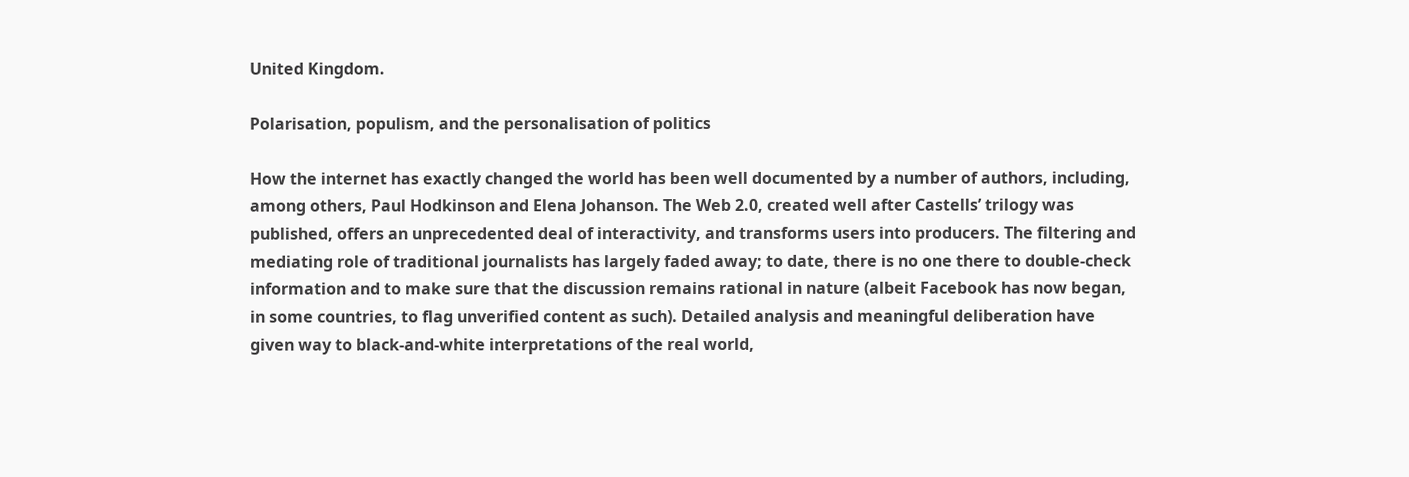United Kingdom.

Polarisation, populism, and the personalisation of politics

How the internet has exactly changed the world has been well documented by a number of authors, including, among others, Paul Hodkinson and Elena Johanson. The Web 2.0, created well after Castells’ trilogy was published, offers an unprecedented deal of interactivity, and transforms users into producers. The filtering and mediating role of traditional journalists has largely faded away; to date, there is no one there to double-check information and to make sure that the discussion remains rational in nature (albeit Facebook has now began, in some countries, to flag unverified content as such). Detailed analysis and meaningful deliberation have given way to black-and-white interpretations of the real world,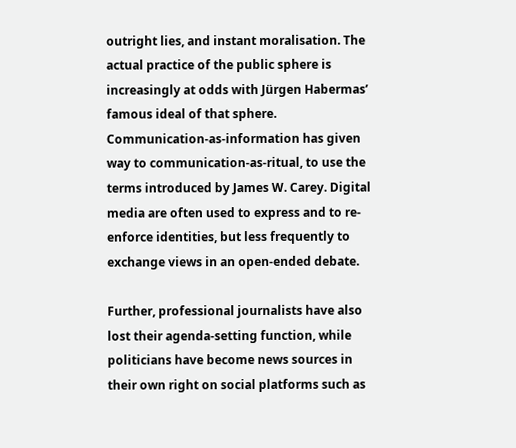outright lies, and instant moralisation. The actual practice of the public sphere is increasingly at odds with Jürgen Habermas’ famous ideal of that sphere. Communication-as-information has given way to communication-as-ritual, to use the terms introduced by James W. Carey. Digital media are often used to express and to re-enforce identities, but less frequently to exchange views in an open-ended debate.

Further, professional journalists have also lost their agenda-setting function, while politicians have become news sources in their own right on social platforms such as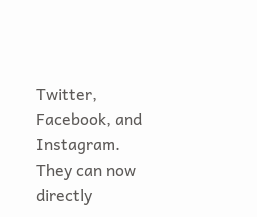Twitter, Facebook, and Instagram. They can now directly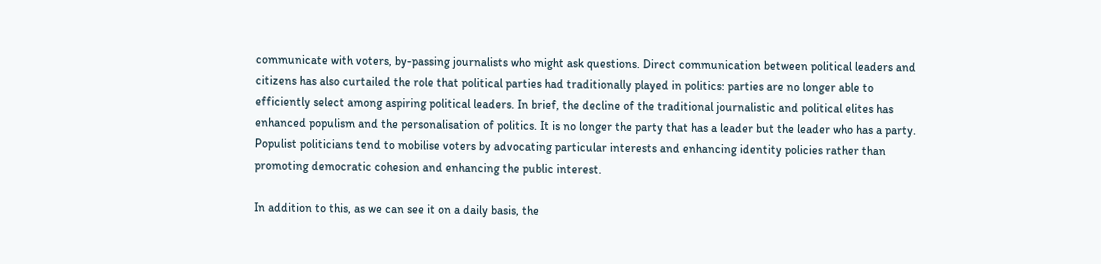communicate with voters, by-passing journalists who might ask questions. Direct communication between political leaders and citizens has also curtailed the role that political parties had traditionally played in politics: parties are no longer able to efficiently select among aspiring political leaders. In brief, the decline of the traditional journalistic and political elites has enhanced populism and the personalisation of politics. It is no longer the party that has a leader but the leader who has a party. Populist politicians tend to mobilise voters by advocating particular interests and enhancing identity policies rather than promoting democratic cohesion and enhancing the public interest.

In addition to this, as we can see it on a daily basis, the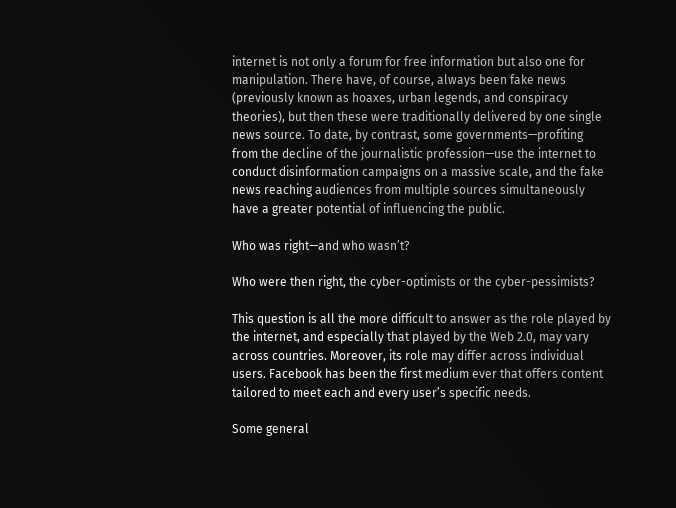internet is not only a forum for free information but also one for manipulation. There have, of course, always been fake news (previously known as hoaxes, urban legends, and conspiracy theories), but then these were traditionally delivered by one single news source. To date, by contrast, some governments—profiting from the decline of the journalistic profession—use the internet to conduct disinformation campaigns on a massive scale, and the fake news reaching audiences from multiple sources simultaneously have a greater potential of influencing the public.

Who was right—and who wasn’t?

Who were then right, the cyber-optimists or the cyber-pessimists?

This question is all the more difficult to answer as the role played by the internet, and especially that played by the Web 2.0, may vary across countries. Moreover, its role may differ across individual users. Facebook has been the first medium ever that offers content tailored to meet each and every user’s specific needs.

Some general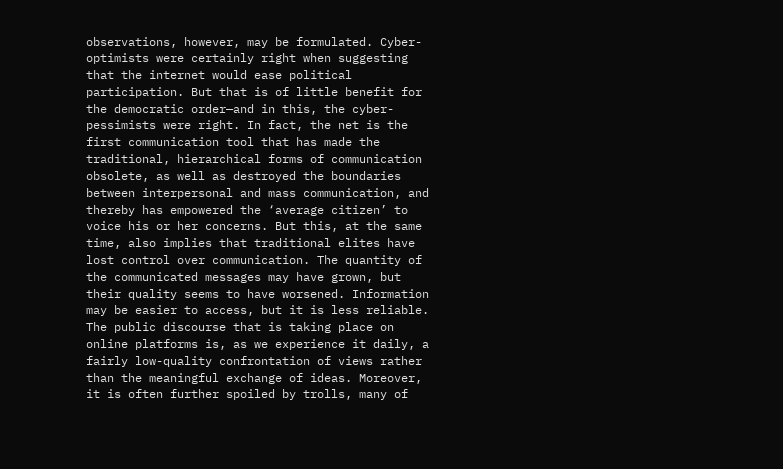observations, however, may be formulated. Cyber-optimists were certainly right when suggesting that the internet would ease political participation. But that is of little benefit for the democratic order—and in this, the cyber-pessimists were right. In fact, the net is the first communication tool that has made the traditional, hierarchical forms of communication obsolete, as well as destroyed the boundaries between interpersonal and mass communication, and thereby has empowered the ‘average citizen’ to voice his or her concerns. But this, at the same time, also implies that traditional elites have lost control over communication. The quantity of the communicated messages may have grown, but their quality seems to have worsened. Information may be easier to access, but it is less reliable. The public discourse that is taking place on online platforms is, as we experience it daily, a fairly low-quality confrontation of views rather than the meaningful exchange of ideas. Moreover, it is often further spoiled by trolls, many of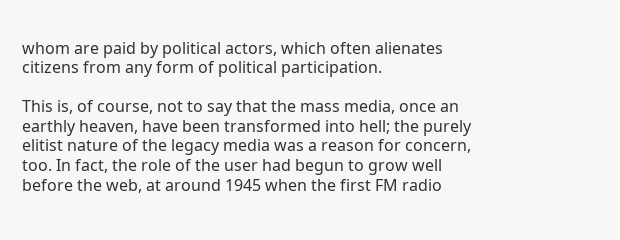whom are paid by political actors, which often alienates citizens from any form of political participation.

This is, of course, not to say that the mass media, once an earthly heaven, have been transformed into hell; the purely elitist nature of the legacy media was a reason for concern, too. In fact, the role of the user had begun to grow well before the web, at around 1945 when the first FM radio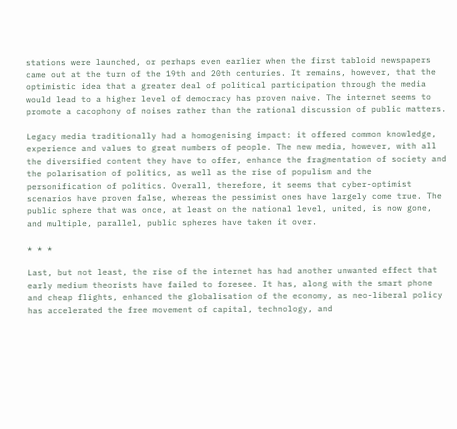stations were launched, or perhaps even earlier when the first tabloid newspapers came out at the turn of the 19th and 20th centuries. It remains, however, that the optimistic idea that a greater deal of political participation through the media would lead to a higher level of democracy has proven naive. The internet seems to promote a cacophony of noises rather than the rational discussion of public matters.

Legacy media traditionally had a homogenising impact: it offered common knowledge, experience and values to great numbers of people. The new media, however, with all the diversified content they have to offer, enhance the fragmentation of society and the polarisation of politics, as well as the rise of populism and the personification of politics. Overall, therefore, it seems that cyber-optimist scenarios have proven false, whereas the pessimist ones have largely come true. The public sphere that was once, at least on the national level, united, is now gone, and multiple, parallel, public spheres have taken it over.

* * *

Last, but not least, the rise of the internet has had another unwanted effect that early medium theorists have failed to foresee. It has, along with the smart phone and cheap flights, enhanced the globalisation of the economy, as neo-liberal policy has accelerated the free movement of capital, technology, and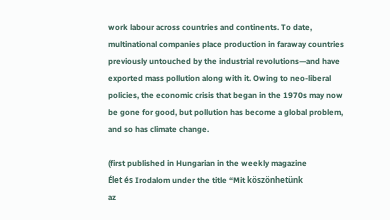work labour across countries and continents. To date, multinational companies place production in faraway countries previously untouched by the industrial revolutions—and have exported mass pollution along with it. Owing to neo-liberal policies, the economic crisis that began in the 1970s may now be gone for good, but pollution has become a global problem, and so has climate change.

(first published in Hungarian in the weekly magazine
Élet és Irodalom under the title “Mit köszönhetünk
az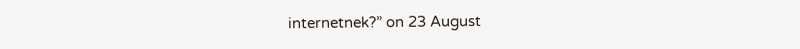internetnek?” on 23 August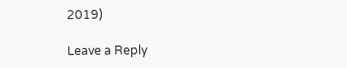2019)

Leave a Reply